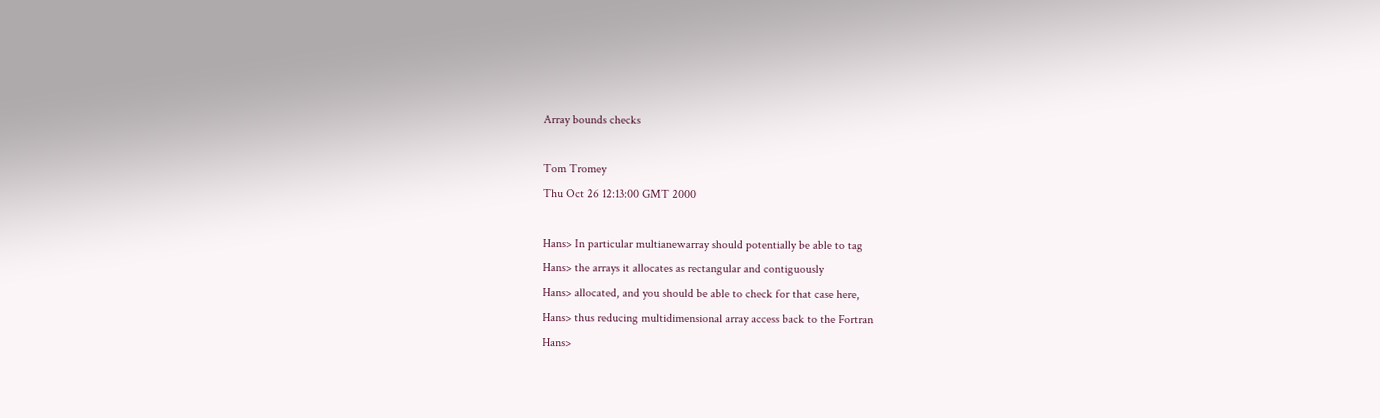Array bounds checks

Tom Tromey
Thu Oct 26 12:13:00 GMT 2000

Hans> In particular multianewarray should potentially be able to tag
Hans> the arrays it allocates as rectangular and contiguously
Hans> allocated, and you should be able to check for that case here,
Hans> thus reducing multidimensional array access back to the Fortran
Hans>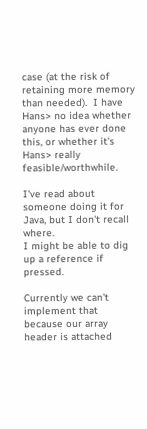case (at the risk of retaining more memory than needed).  I have
Hans> no idea whether anyone has ever done this, or whether it's
Hans> really feasible/worthwhile.

I've read about someone doing it for Java, but I don't recall where.
I might be able to dig up a reference if pressed.

Currently we can't implement that because our array header is attached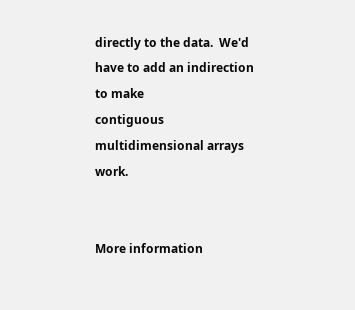directly to the data.  We'd have to add an indirection to make
contiguous multidimensional arrays work.


More information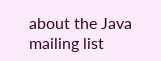about the Java mailing list